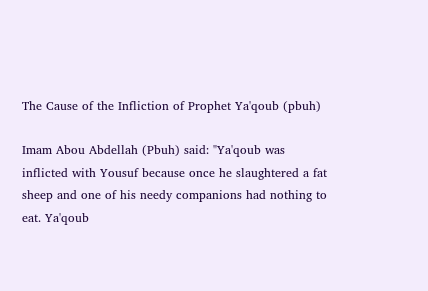The Cause of the Infliction of Prophet Ya'qoub (pbuh)

Imam Abou Abdellah (Pbuh) said: "Ya'qoub was inflicted with Yousuf because once he slaughtered a fat sheep and one of his needy companions had nothing to eat. Ya'qoub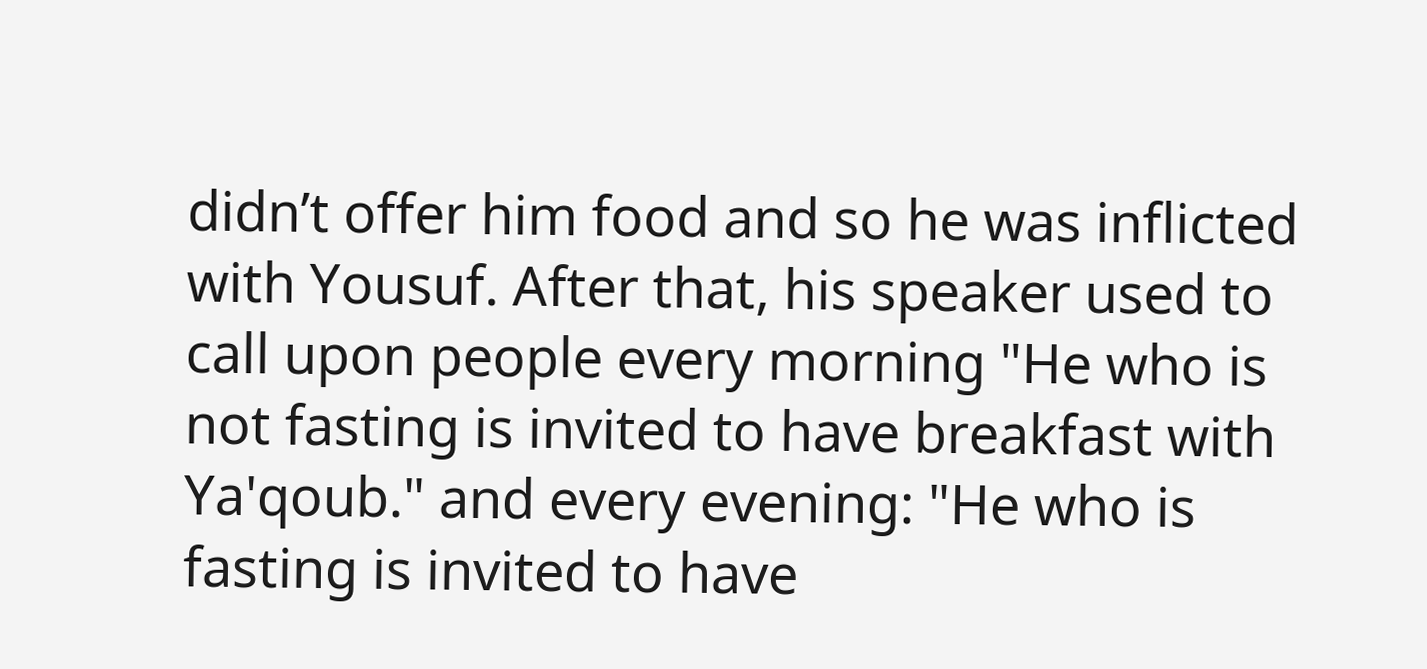didn’t offer him food and so he was inflicted with Yousuf. After that, his speaker used to call upon people every morning "He who is not fasting is invited to have breakfast with Ya'qoub." and every evening: "He who is fasting is invited to have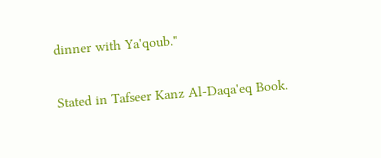dinner with Ya'qoub."

Stated in Tafseer Kanz Al-Daqa'eq Book.